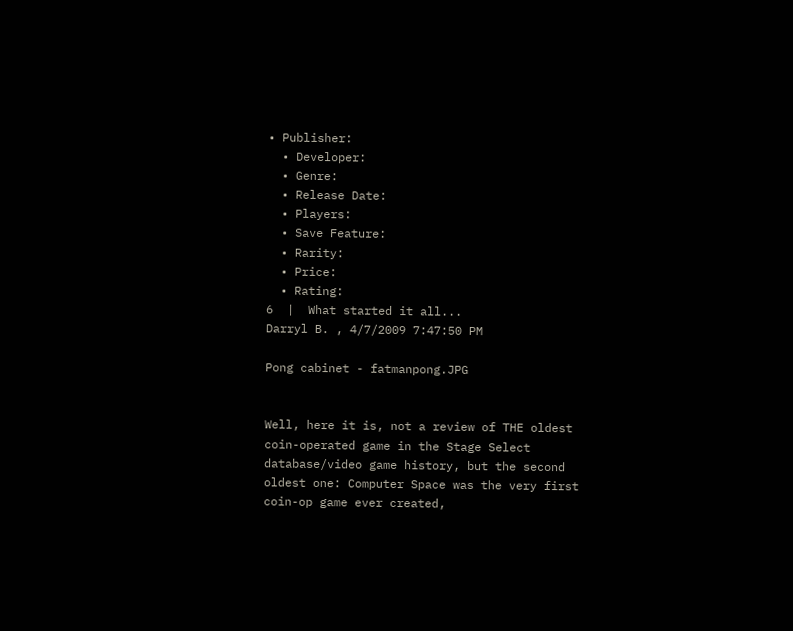• Publisher:
  • Developer:
  • Genre:
  • Release Date:
  • Players:
  • Save Feature:
  • Rarity:
  • Price:
  • Rating:
6  |  What started it all...
Darryl B. , 4/7/2009 7:47:50 PM

Pong cabinet - fatmanpong.JPG


Well, here it is, not a review of THE oldest coin-operated game in the Stage Select database/video game history, but the second oldest one: Computer Space was the very first coin-op game ever created,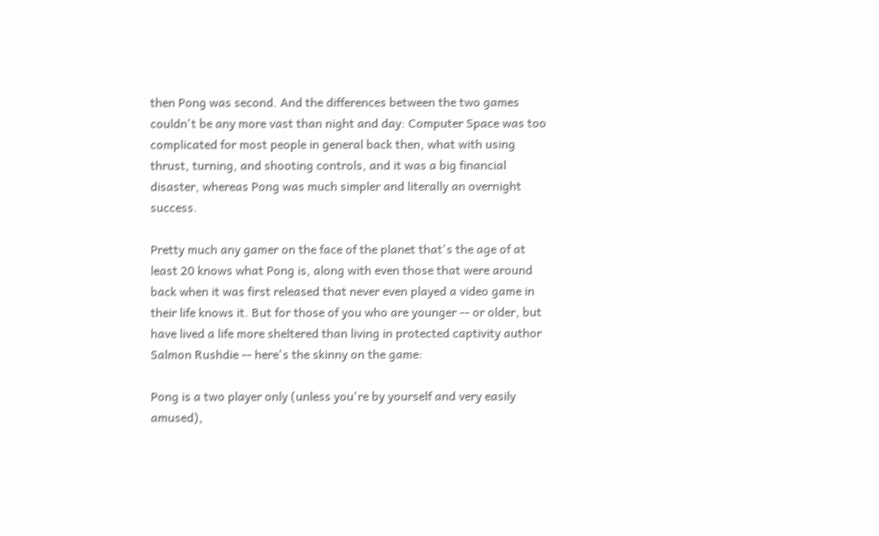then Pong was second. And the differences between the two games couldn't be any more vast than night and day: Computer Space was too complicated for most people in general back then, what with using thrust, turning, and shooting controls, and it was a big financial disaster, whereas Pong was much simpler and literally an overnight success.

Pretty much any gamer on the face of the planet that's the age of at least 20 knows what Pong is, along with even those that were around back when it was first released that never even played a video game in their life knows it. But for those of you who are younger -- or older, but have lived a life more sheltered than living in protected captivity author Salmon Rushdie -- here's the skinny on the game:

Pong is a two player only (unless you're by yourself and very easily amused),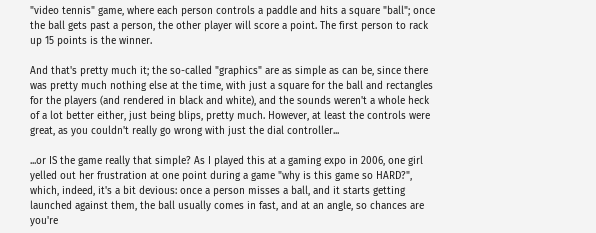"video tennis" game, where each person controls a paddle and hits a square "ball"; once the ball gets past a person, the other player will score a point. The first person to rack up 15 points is the winner.

And that's pretty much it; the so-called "graphics" are as simple as can be, since there was pretty much nothing else at the time, with just a square for the ball and rectangles for the players (and rendered in black and white), and the sounds weren't a whole heck of a lot better either, just being blips, pretty much. However, at least the controls were great, as you couldn't really go wrong with just the dial controller...

...or IS the game really that simple? As I played this at a gaming expo in 2006, one girl yelled out her frustration at one point during a game "why is this game so HARD?", which, indeed, it's a bit devious: once a person misses a ball, and it starts getting launched against them, the ball usually comes in fast, and at an angle, so chances are you're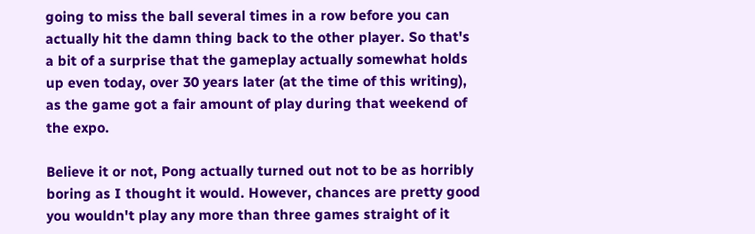going to miss the ball several times in a row before you can actually hit the damn thing back to the other player. So that's a bit of a surprise that the gameplay actually somewhat holds up even today, over 30 years later (at the time of this writing), as the game got a fair amount of play during that weekend of the expo.

Believe it or not, Pong actually turned out not to be as horribly boring as I thought it would. However, chances are pretty good you wouldn't play any more than three games straight of it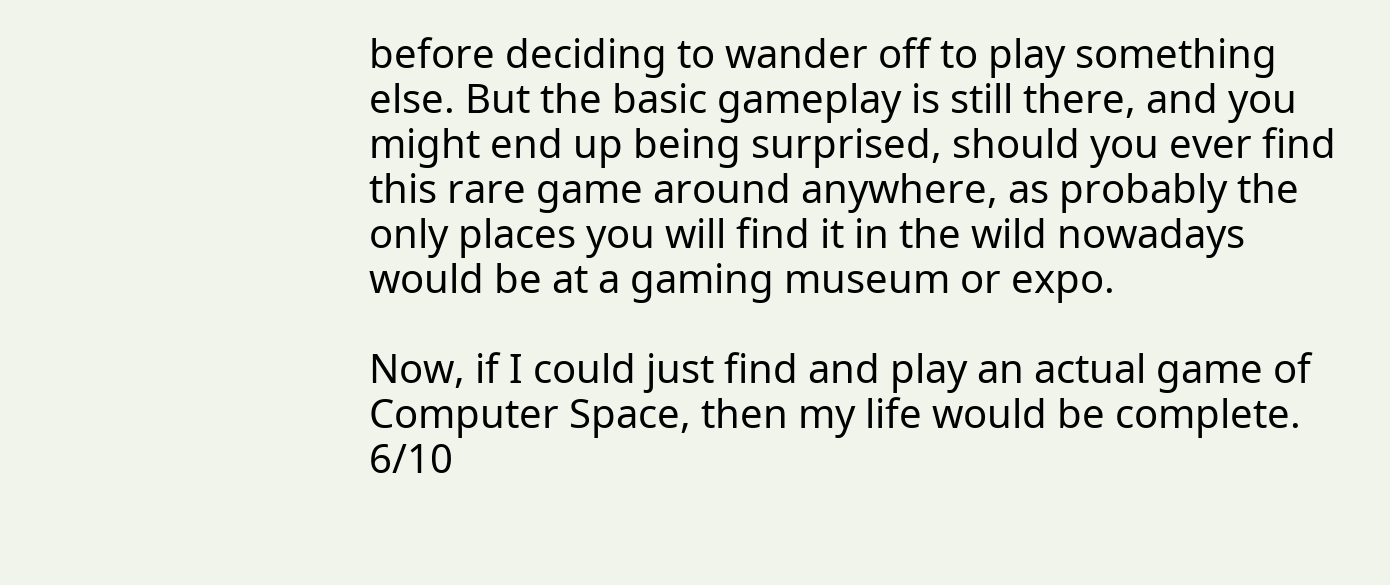before deciding to wander off to play something else. But the basic gameplay is still there, and you might end up being surprised, should you ever find this rare game around anywhere, as probably the only places you will find it in the wild nowadays would be at a gaming museum or expo.

Now, if I could just find and play an actual game of Computer Space, then my life would be complete. 6/10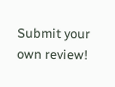Submit your own review!